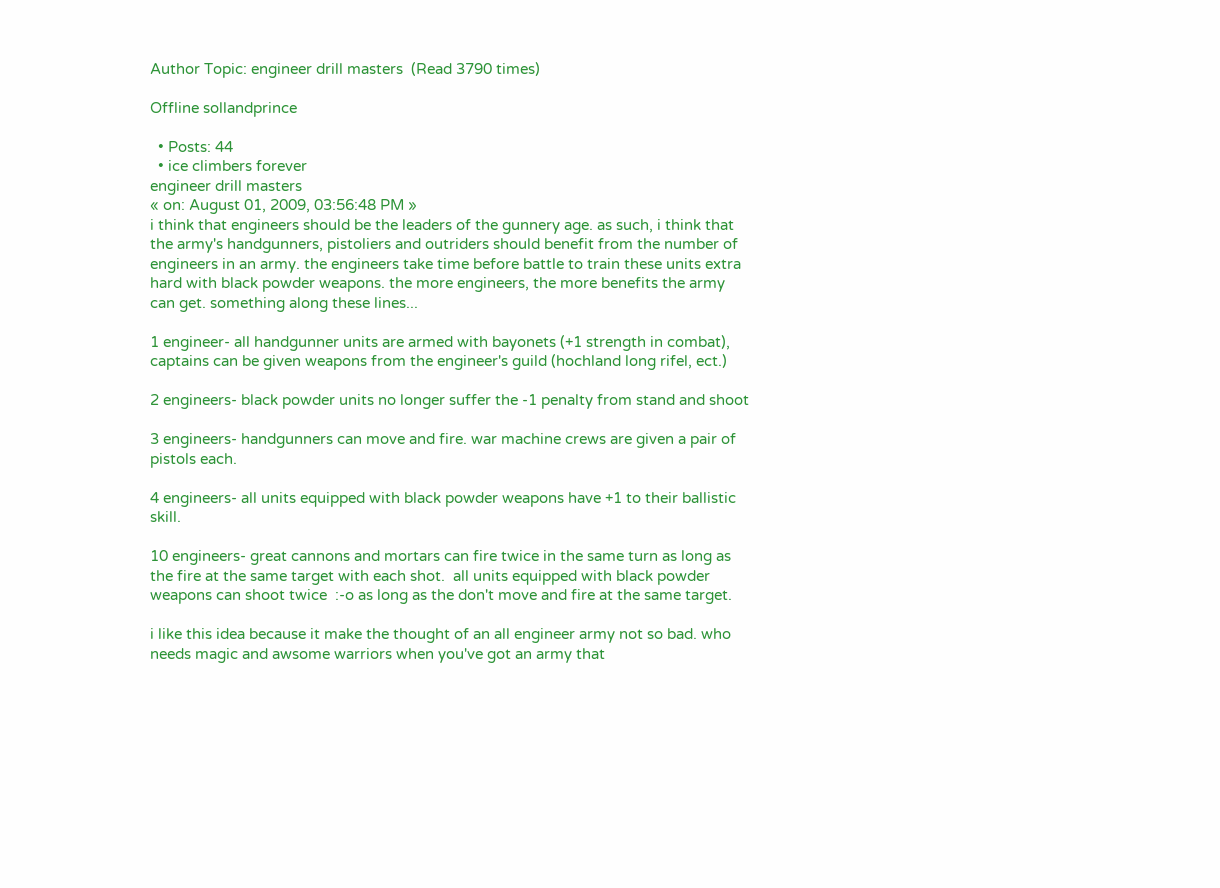Author Topic: engineer drill masters  (Read 3790 times)

Offline sollandprince

  • Posts: 44
  • ice climbers forever
engineer drill masters
« on: August 01, 2009, 03:56:48 PM »
i think that engineers should be the leaders of the gunnery age. as such, i think that the army's handgunners, pistoliers and outriders should benefit from the number of engineers in an army. the engineers take time before battle to train these units extra hard with black powder weapons. the more engineers, the more benefits the army can get. something along these lines...

1 engineer- all handgunner units are armed with bayonets (+1 strength in combat), captains can be given weapons from the engineer's guild (hochland long rifel, ect.)

2 engineers- black powder units no longer suffer the -1 penalty from stand and shoot

3 engineers- handgunners can move and fire. war machine crews are given a pair of pistols each.

4 engineers- all units equipped with black powder weapons have +1 to their ballistic skill.

10 engineers- great cannons and mortars can fire twice in the same turn as long as the fire at the same target with each shot.  all units equipped with black powder weapons can shoot twice  :-o as long as the don't move and fire at the same target.

i like this idea because it make the thought of an all engineer army not so bad. who needs magic and awsome warriors when you've got an army that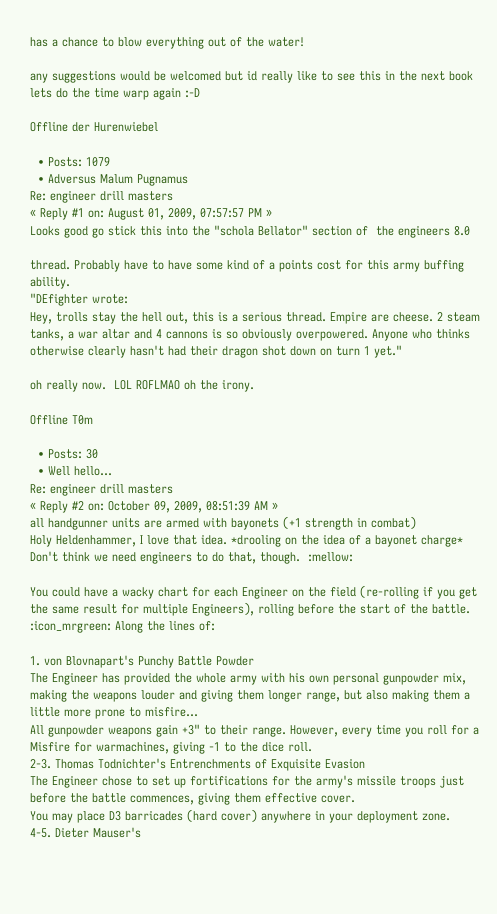has a chance to blow everything out of the water!

any suggestions would be welcomed but id really like to see this in the next book
lets do the time warp again :-D

Offline der Hurenwiebel

  • Posts: 1079
  • Adversus Malum Pugnamus
Re: engineer drill masters
« Reply #1 on: August 01, 2009, 07:57:57 PM »
Looks good go stick this into the "schola Bellator" section of  the engineers 8.0

thread. Probably have to have some kind of a points cost for this army buffing ability.
"DEfighter wrote:
Hey, trolls stay the hell out, this is a serious thread. Empire are cheese. 2 steam tanks, a war altar and 4 cannons is so obviously overpowered. Anyone who thinks otherwise clearly hasn't had their dragon shot down on turn 1 yet."

oh really now.  LOL ROFLMAO oh the irony.

Offline T0m

  • Posts: 30
  • Well hello...
Re: engineer drill masters
« Reply #2 on: October 09, 2009, 08:51:39 AM »
all handgunner units are armed with bayonets (+1 strength in combat)
Holy Heldenhammer, I love that idea. *drooling on the idea of a bayonet charge* Don't think we need engineers to do that, though.  :mellow:

You could have a wacky chart for each Engineer on the field (re-rolling if you get the same result for multiple Engineers), rolling before the start of the battle. :icon_mrgreen: Along the lines of:

1. von Blovnapart's Punchy Battle Powder
The Engineer has provided the whole army with his own personal gunpowder mix, making the weapons louder and giving them longer range, but also making them a little more prone to misfire...
All gunpowder weapons gain +3" to their range. However, every time you roll for a Misfire for warmachines, giving -1 to the dice roll.
2-3. Thomas Todnichter's Entrenchments of Exquisite Evasion
The Engineer chose to set up fortifications for the army's missile troops just before the battle commences, giving them effective cover.
You may place D3 barricades (hard cover) anywhere in your deployment zone.
4-5. Dieter Mauser's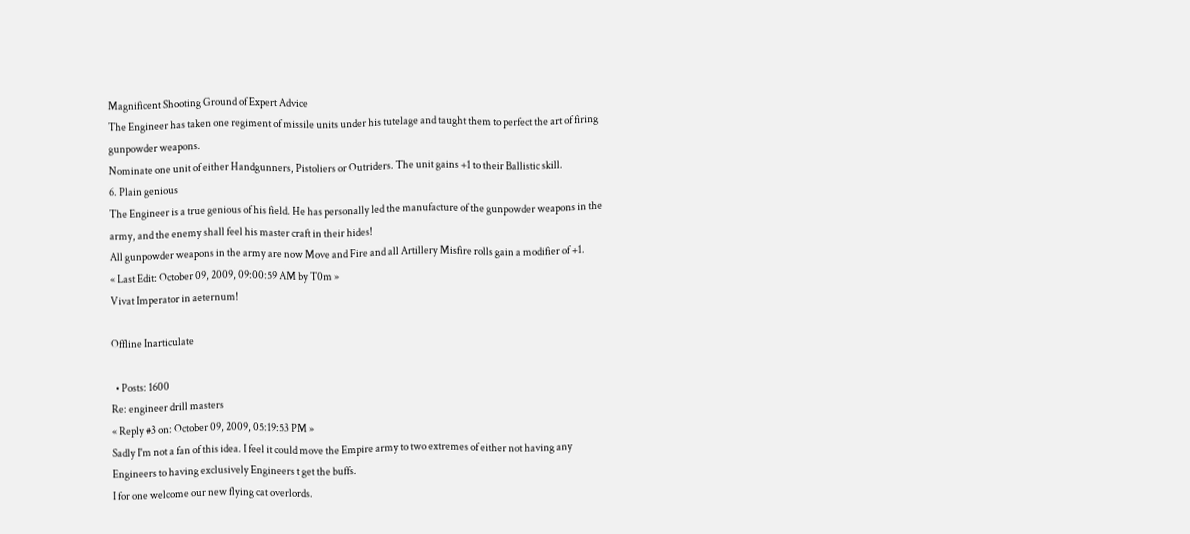Magnificent Shooting Ground of Expert Advice
The Engineer has taken one regiment of missile units under his tutelage and taught them to perfect the art of firing gunpowder weapons.
Nominate one unit of either Handgunners, Pistoliers or Outriders. The unit gains +1 to their Ballistic skill.
6. Plain genious
The Engineer is a true genious of his field. He has personally led the manufacture of the gunpowder weapons in the army, and the enemy shall feel his master craft in their hides!
All gunpowder weapons in the army are now Move and Fire and all Artillery Misfire rolls gain a modifier of +1.
« Last Edit: October 09, 2009, 09:00:59 AM by T0m »
Vivat Imperator in aeternum!

Offline Inarticulate

  • Posts: 1600
Re: engineer drill masters
« Reply #3 on: October 09, 2009, 05:19:53 PM »
Sadly I'm not a fan of this idea. I feel it could move the Empire army to two extremes of either not having any Engineers to having exclusively Engineers t get the buffs.
I for one welcome our new flying cat overlords.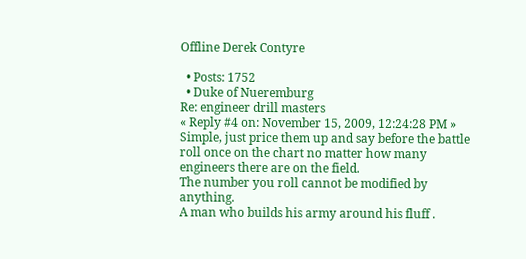Offline Derek Contyre

  • Posts: 1752
  • Duke of Nueremburg
Re: engineer drill masters
« Reply #4 on: November 15, 2009, 12:24:28 PM »
Simple, just price them up and say before the battle roll once on the chart no matter how many engineers there are on the field.
The number you roll cannot be modified by anything.
A man who builds his army around his fluff .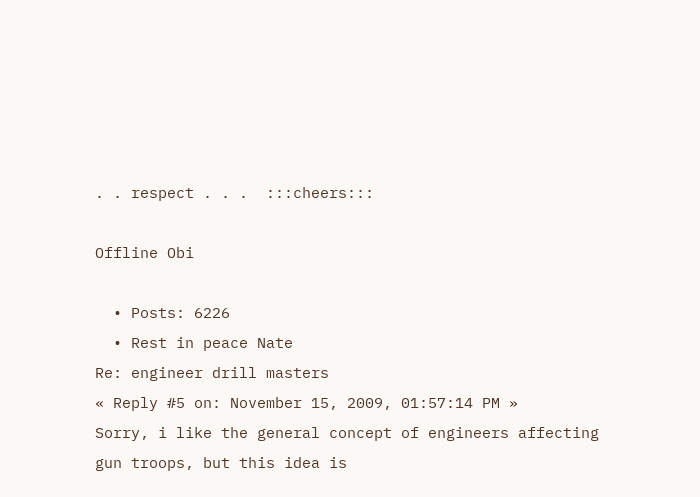. . respect . . .  :::cheers:::

Offline Obi

  • Posts: 6226
  • Rest in peace Nate
Re: engineer drill masters
« Reply #5 on: November 15, 2009, 01:57:14 PM »
Sorry, i like the general concept of engineers affecting gun troops, but this idea is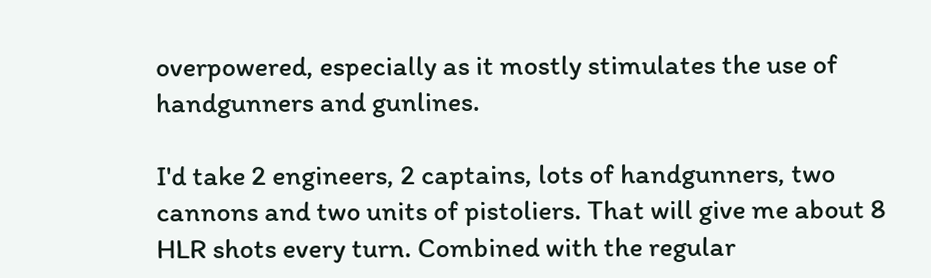overpowered, especially as it mostly stimulates the use of handgunners and gunlines.

I'd take 2 engineers, 2 captains, lots of handgunners, two cannons and two units of pistoliers. That will give me about 8 HLR shots every turn. Combined with the regular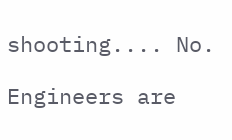shooting.... No.

Engineers are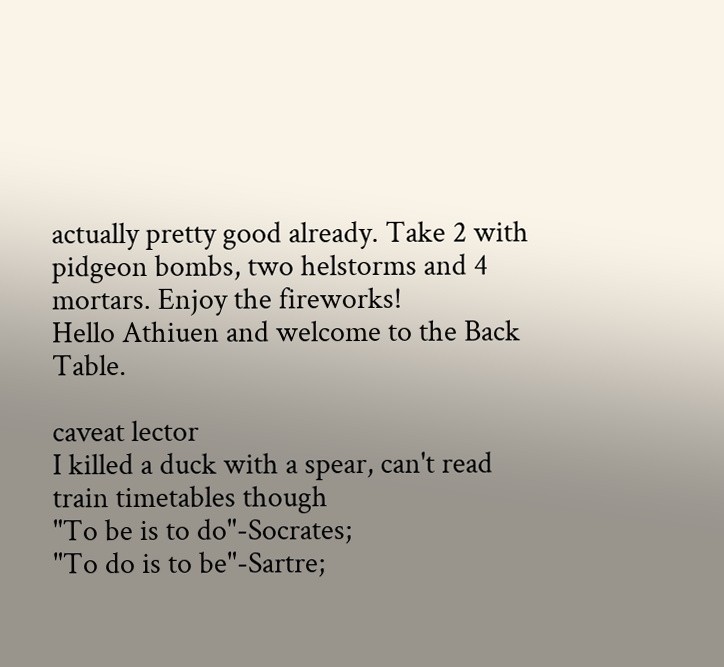actually pretty good already. Take 2 with pidgeon bombs, two helstorms and 4 mortars. Enjoy the fireworks!
Hello Athiuen and welcome to the Back Table.

caveat lector
I killed a duck with a spear, can't read train timetables though
"To be is to do"-Socrates;
"To do is to be"-Sartre;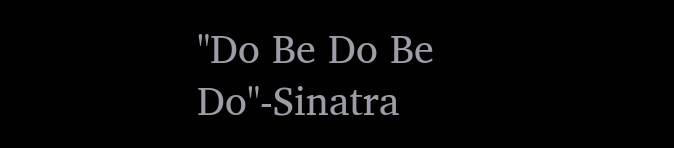"Do Be Do Be Do"-Sinatra